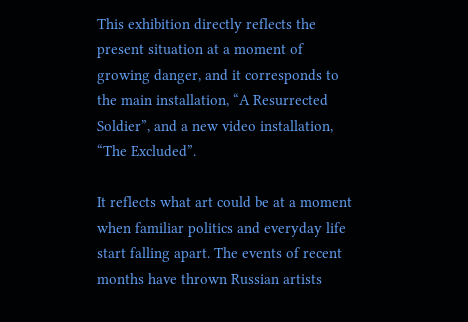This exhibition directly reflects the present situation at a moment of growing danger, and it corresponds to the main installation, “A Resurrected Soldier”, and a new video installation, “The Excluded”.

It reflects what art could be at a moment when familiar politics and everyday life start falling apart. The events of recent months have thrown Russian artists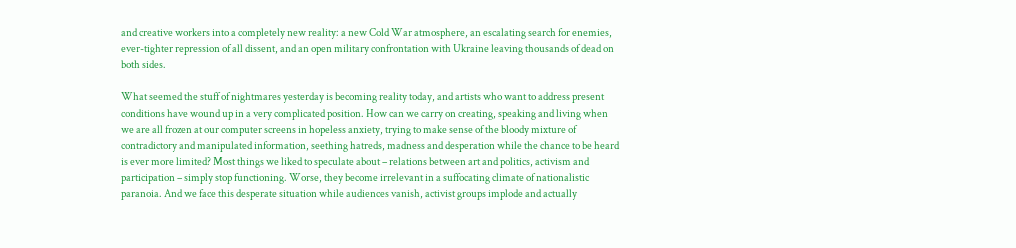and creative workers into a completely new reality: a new Cold War atmosphere, an escalating search for enemies, ever-tighter repression of all dissent, and an open military confrontation with Ukraine leaving thousands of dead on both sides.

What seemed the stuff of nightmares yesterday is becoming reality today, and artists who want to address present conditions have wound up in a very complicated position. How can we carry on creating, speaking and living when we are all frozen at our computer screens in hopeless anxiety, trying to make sense of the bloody mixture of contradictory and manipulated information, seething hatreds, madness and desperation while the chance to be heard is ever more limited? Most things we liked to speculate about – relations between art and politics, activism and participation – simply stop functioning. Worse, they become irrelevant in a suffocating climate of nationalistic paranoia. And we face this desperate situation while audiences vanish, activist groups implode and actually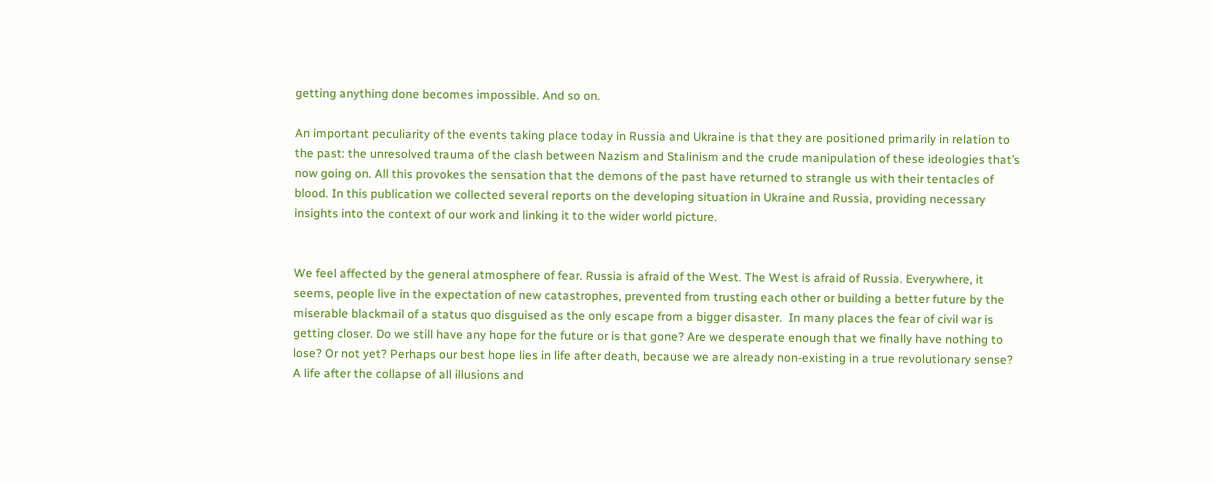getting anything done becomes impossible. And so on.

An important peculiarity of the events taking place today in Russia and Ukraine is that they are positioned primarily in relation to the past: the unresolved trauma of the clash between Nazism and Stalinism and the crude manipulation of these ideologies that’s now going on. All this provokes the sensation that the demons of the past have returned to strangle us with their tentacles of blood. In this publication we collected several reports on the developing situation in Ukraine and Russia, providing necessary insights into the context of our work and linking it to the wider world picture.


We feel affected by the general atmosphere of fear. Russia is afraid of the West. The West is afraid of Russia. Everywhere, it seems, people live in the expectation of new catastrophes, prevented from trusting each other or building a better future by the miserable blackmail of a status quo disguised as the only escape from a bigger disaster.  In many places the fear of civil war is getting closer. Do we still have any hope for the future or is that gone? Are we desperate enough that we finally have nothing to lose? Or not yet? Perhaps our best hope lies in life after death, because we are already non-existing in a true revolutionary sense? A life after the collapse of all illusions and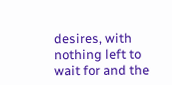desires, with nothing left to wait for and the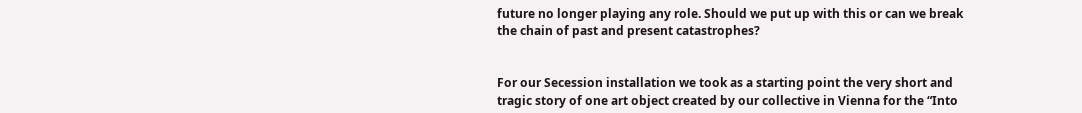future no longer playing any role. Should we put up with this or can we break the chain of past and present catastrophes?


For our Secession installation we took as a starting point the very short and tragic story of one art object created by our collective in Vienna for the “Into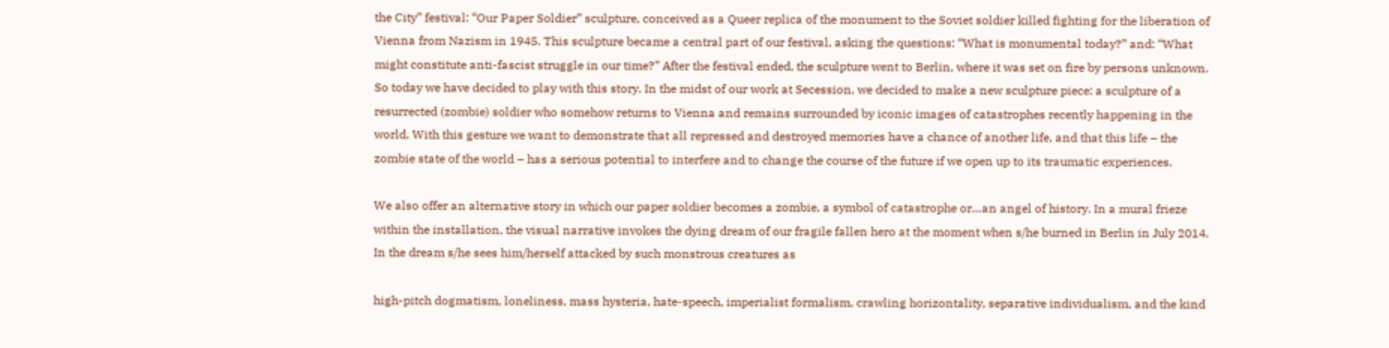the City” festival: “Our Paper Soldier” sculpture, conceived as a Queer replica of the monument to the Soviet soldier killed fighting for the liberation of Vienna from Nazism in 1945. This sculpture became a central part of our festival, asking the questions: “What is monumental today?” and: “What might constitute anti-fascist struggle in our time?” After the festival ended, the sculpture went to Berlin, where it was set on fire by persons unknown. So today we have decided to play with this story. In the midst of our work at Secession, we decided to make a new sculpture piece: a sculpture of a resurrected (zombie) soldier who somehow returns to Vienna and remains surrounded by iconic images of catastrophes recently happening in the world. With this gesture we want to demonstrate that all repressed and destroyed memories have a chance of another life, and that this life – the zombie state of the world – has a serious potential to interfere and to change the course of the future if we open up to its traumatic experiences.

We also offer an alternative story in which our paper soldier becomes a zombie, a symbol of catastrophe or…an angel of history. In a mural frieze within the installation, the visual narrative invokes the dying dream of our fragile fallen hero at the moment when s/he burned in Berlin in July 2014. In the dream s/he sees him/herself attacked by such monstrous creatures as

high-pitch dogmatism, loneliness, mass hysteria, hate-speech, imperialist formalism, crawling horizontality, separative individualism, and the kind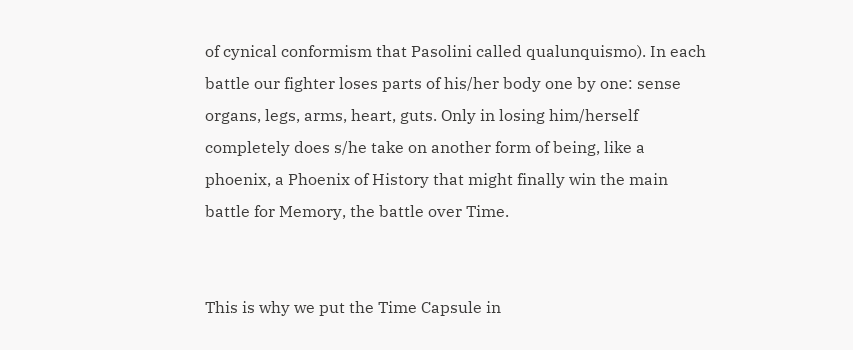of cynical conformism that Pasolini called qualunquismo). In each battle our fighter loses parts of his/her body one by one: sense organs, legs, arms, heart, guts. Only in losing him/herself completely does s/he take on another form of being, like a phoenix, a Phoenix of History that might finally win the main battle for Memory, the battle over Time.


This is why we put the Time Capsule in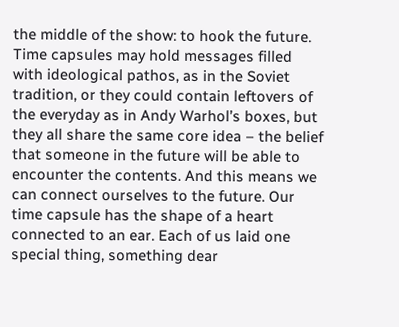the middle of the show: to hook the future. Time capsules may hold messages filled with ideological pathos, as in the Soviet tradition, or they could contain leftovers of the everyday as in Andy Warhol’s boxes, but they all share the same core idea – the belief that someone in the future will be able to encounter the contents. And this means we can connect ourselves to the future. Our time capsule has the shape of a heart connected to an ear. Each of us laid one special thing, something dear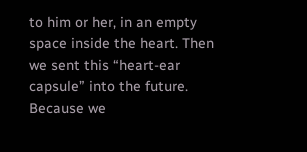to him or her, in an empty space inside the heart. Then we sent this “heart-ear capsule” into the future. Because we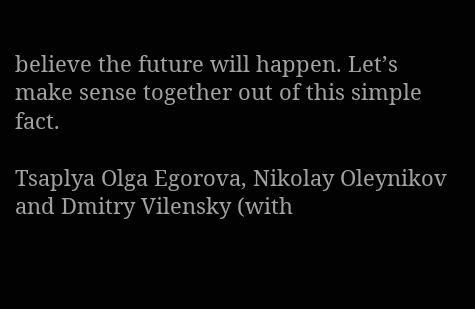believe the future will happen. Let’s make sense together out of this simple fact.

Tsaplya Olga Egorova, Nikolay Oleynikov and Dmitry Vilensky (with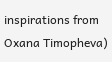inspirations from Oxana Timopheva)